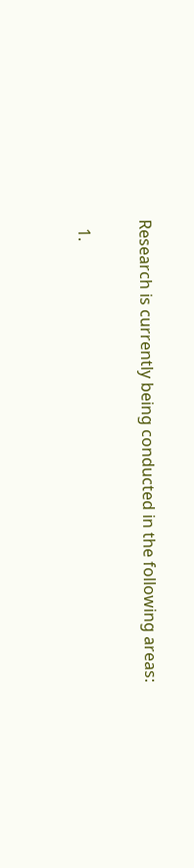Research is currently being conducted in the following areas:

  1.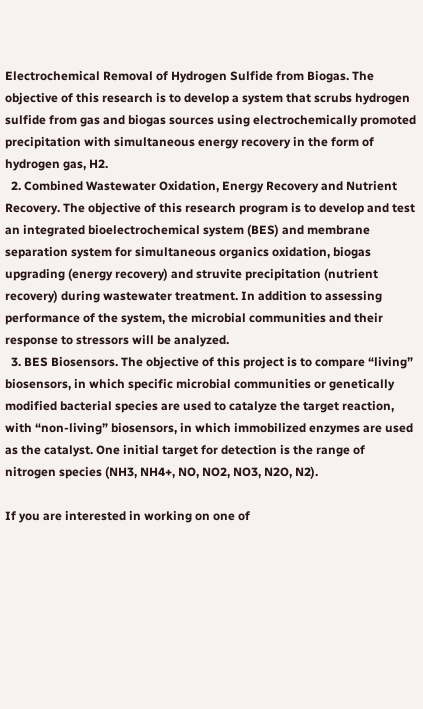Electrochemical Removal of Hydrogen Sulfide from Biogas. The objective of this research is to develop a system that scrubs hydrogen sulfide from gas and biogas sources using electrochemically promoted precipitation with simultaneous energy recovery in the form of hydrogen gas, H2.
  2. Combined Wastewater Oxidation, Energy Recovery and Nutrient Recovery. The objective of this research program is to develop and test an integrated bioelectrochemical system (BES) and membrane separation system for simultaneous organics oxidation, biogas upgrading (energy recovery) and struvite precipitation (nutrient recovery) during wastewater treatment. In addition to assessing performance of the system, the microbial communities and their response to stressors will be analyzed.
  3. BES Biosensors. The objective of this project is to compare “living” biosensors, in which specific microbial communities or genetically modified bacterial species are used to catalyze the target reaction, with “non-living” biosensors, in which immobilized enzymes are used as the catalyst. One initial target for detection is the range of nitrogen species (NH3, NH4+, NO, NO2, NO3, N2O, N2).

If you are interested in working on one of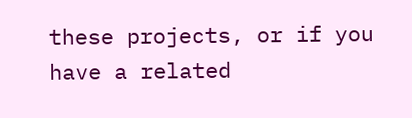these projects, or if you have a related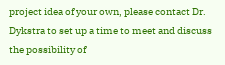project idea of your own, please contact Dr. Dykstra to set up a time to meet and discuss the possibility of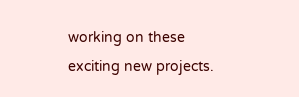working on these exciting new projects.